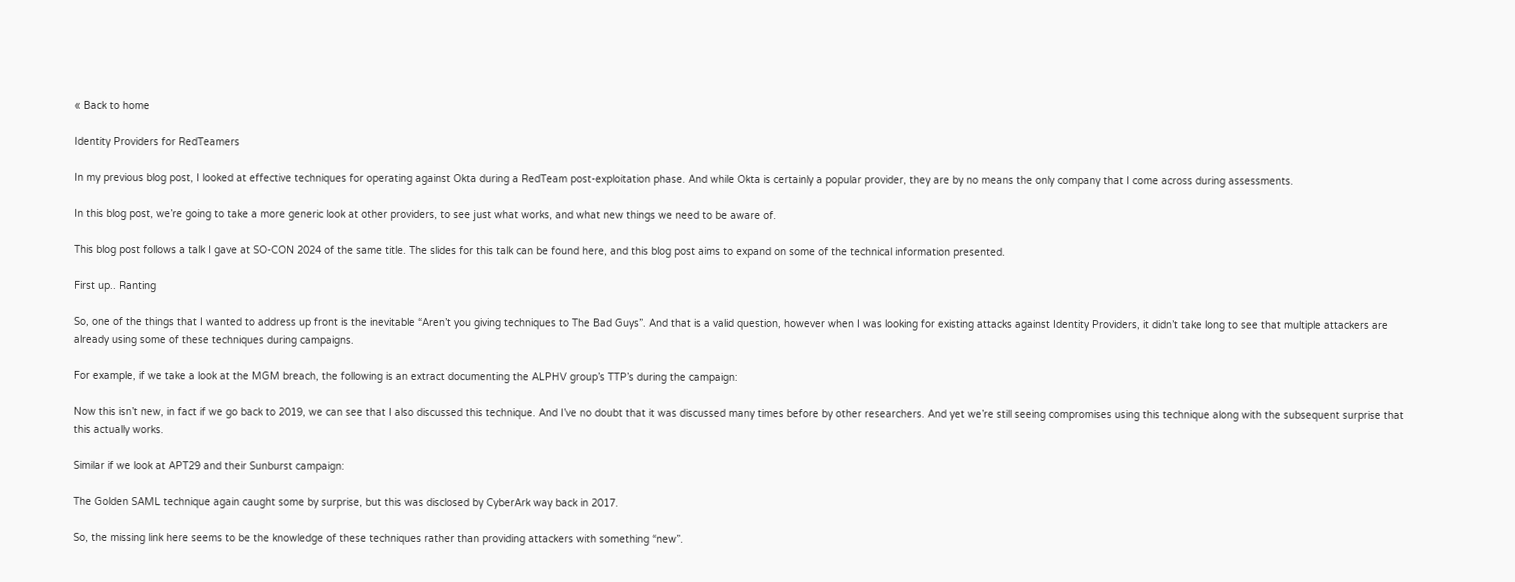« Back to home

Identity Providers for RedTeamers

In my previous blog post, I looked at effective techniques for operating against Okta during a RedTeam post-exploitation phase. And while Okta is certainly a popular provider, they are by no means the only company that I come across during assessments.

In this blog post, we’re going to take a more generic look at other providers, to see just what works, and what new things we need to be aware of.

This blog post follows a talk I gave at SO-CON 2024 of the same title. The slides for this talk can be found here, and this blog post aims to expand on some of the technical information presented.

First up.. Ranting

So, one of the things that I wanted to address up front is the inevitable “Aren’t you giving techniques to The Bad Guys”. And that is a valid question, however when I was looking for existing attacks against Identity Providers, it didn’t take long to see that multiple attackers are already using some of these techniques during campaigns.

For example, if we take a look at the MGM breach, the following is an extract documenting the ALPHV group’s TTP’s during the campaign:

Now this isn’t new, in fact if we go back to 2019, we can see that I also discussed this technique. And I’ve no doubt that it was discussed many times before by other researchers. And yet we’re still seeing compromises using this technique along with the subsequent surprise that this actually works.

Similar if we look at APT29 and their Sunburst campaign:

The Golden SAML technique again caught some by surprise, but this was disclosed by CyberArk way back in 2017.

So, the missing link here seems to be the knowledge of these techniques rather than providing attackers with something “new”.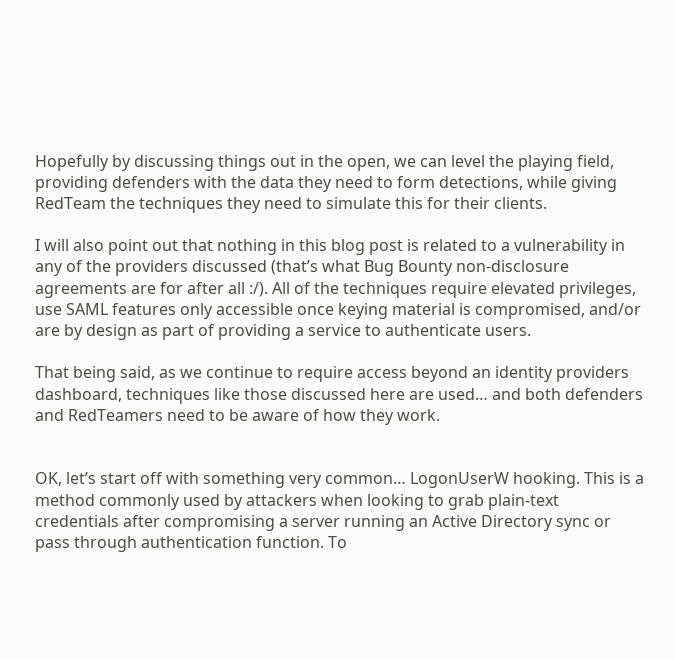Hopefully by discussing things out in the open, we can level the playing field, providing defenders with the data they need to form detections, while giving RedTeam the techniques they need to simulate this for their clients.

I will also point out that nothing in this blog post is related to a vulnerability in any of the providers discussed (that’s what Bug Bounty non-disclosure agreements are for after all :/). All of the techniques require elevated privileges, use SAML features only accessible once keying material is compromised, and/or are by design as part of providing a service to authenticate users.

That being said, as we continue to require access beyond an identity providers dashboard, techniques like those discussed here are used… and both defenders and RedTeamers need to be aware of how they work.


OK, let’s start off with something very common… LogonUserW hooking. This is a method commonly used by attackers when looking to grab plain-text credentials after compromising a server running an Active Directory sync or pass through authentication function. To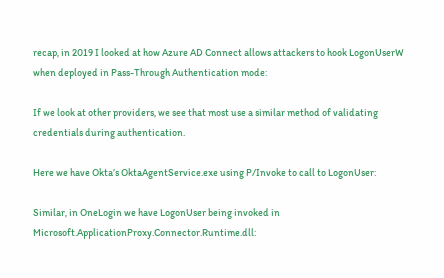recap, in 2019 I looked at how Azure AD Connect allows attackers to hook LogonUserW when deployed in Pass-Through Authentication mode:

If we look at other providers, we see that most use a similar method of validating credentials during authentication.

Here we have Okta’s OktaAgentService.exe using P/Invoke to call to LogonUser:

Similar, in OneLogin we have LogonUser being invoked in Microsoft.ApplicationProxy.Connector.Runtime.dll: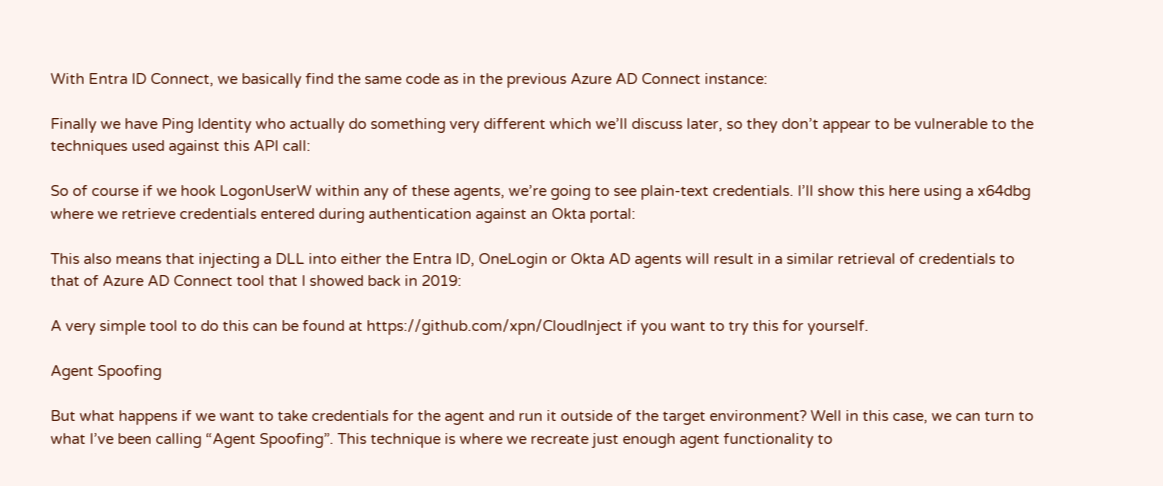With Entra ID Connect, we basically find the same code as in the previous Azure AD Connect instance:

Finally we have Ping Identity who actually do something very different which we’ll discuss later, so they don’t appear to be vulnerable to the techniques used against this API call:

So of course if we hook LogonUserW within any of these agents, we’re going to see plain-text credentials. I’ll show this here using a x64dbg where we retrieve credentials entered during authentication against an Okta portal:

This also means that injecting a DLL into either the Entra ID, OneLogin or Okta AD agents will result in a similar retrieval of credentials to that of Azure AD Connect tool that I showed back in 2019:

A very simple tool to do this can be found at https://github.com/xpn/CloudInject if you want to try this for yourself.

Agent Spoofing

But what happens if we want to take credentials for the agent and run it outside of the target environment? Well in this case, we can turn to what I’ve been calling “Agent Spoofing”. This technique is where we recreate just enough agent functionality to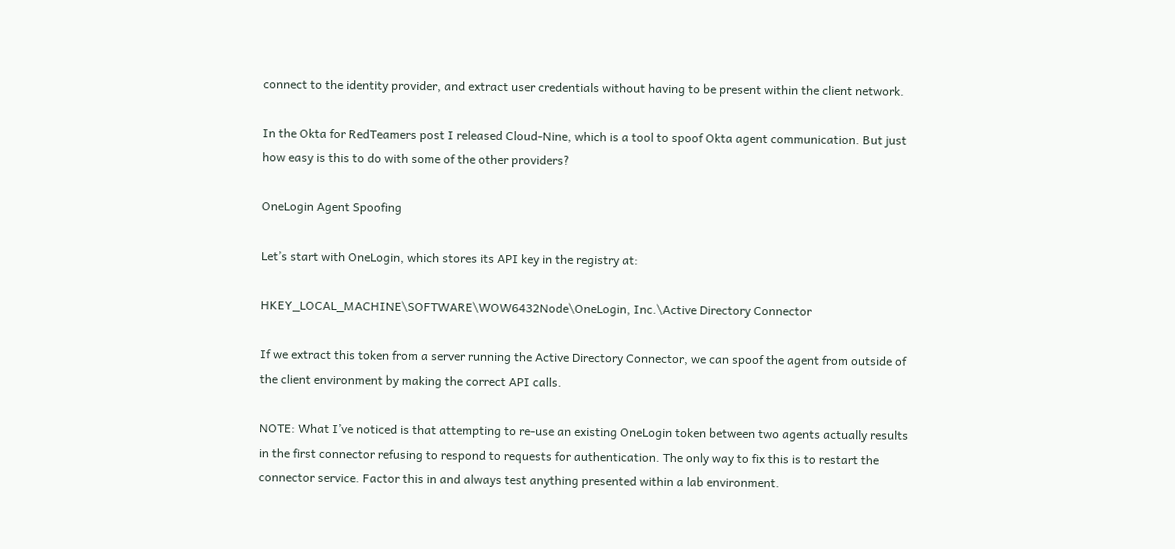connect to the identity provider, and extract user credentials without having to be present within the client network.

In the Okta for RedTeamers post I released Cloud-Nine, which is a tool to spoof Okta agent communication. But just how easy is this to do with some of the other providers?

OneLogin Agent Spoofing

Let’s start with OneLogin, which stores its API key in the registry at:

HKEY_LOCAL_MACHINE\SOFTWARE\WOW6432Node\OneLogin, Inc.\Active Directory Connector

If we extract this token from a server running the Active Directory Connector, we can spoof the agent from outside of the client environment by making the correct API calls.

NOTE: What I’ve noticed is that attempting to re-use an existing OneLogin token between two agents actually results in the first connector refusing to respond to requests for authentication. The only way to fix this is to restart the connector service. Factor this in and always test anything presented within a lab environment.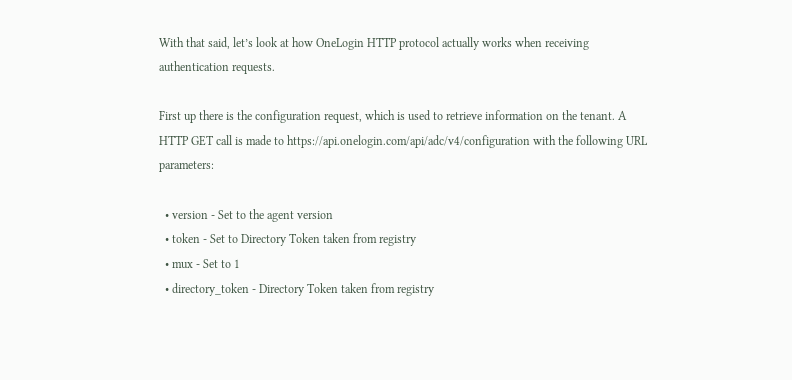With that said, let’s look at how OneLogin HTTP protocol actually works when receiving authentication requests.

First up there is the configuration request, which is used to retrieve information on the tenant. A HTTP GET call is made to https://api.onelogin.com/api/adc/v4/configuration with the following URL parameters:

  • version - Set to the agent version
  • token - Set to Directory Token taken from registry
  • mux - Set to 1
  • directory_token - Directory Token taken from registry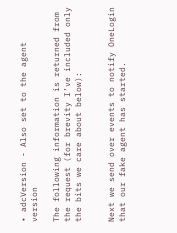• adcVersion - Also set to the agent version

The following information is returned from the request (for brevity I’ve included only the bits we care about below):


Next we send over events to notify OneLogin that our fake agent has started.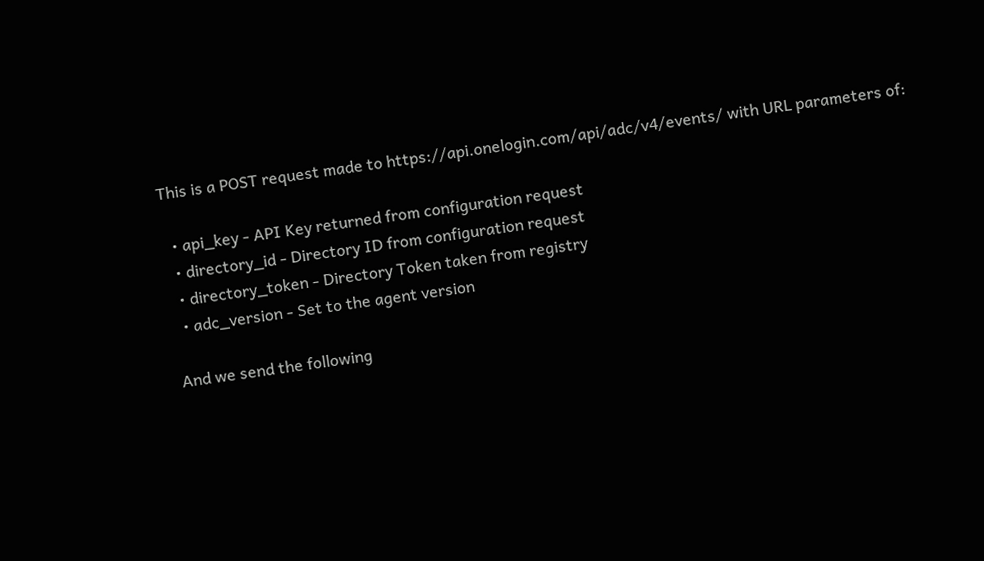This is a POST request made to https://api.onelogin.com/api/adc/v4/events/ with URL parameters of:

  • api_key - API Key returned from configuration request
  • directory_id - Directory ID from configuration request
  • directory_token - Directory Token taken from registry
  • adc_version - Set to the agent version

And we send the following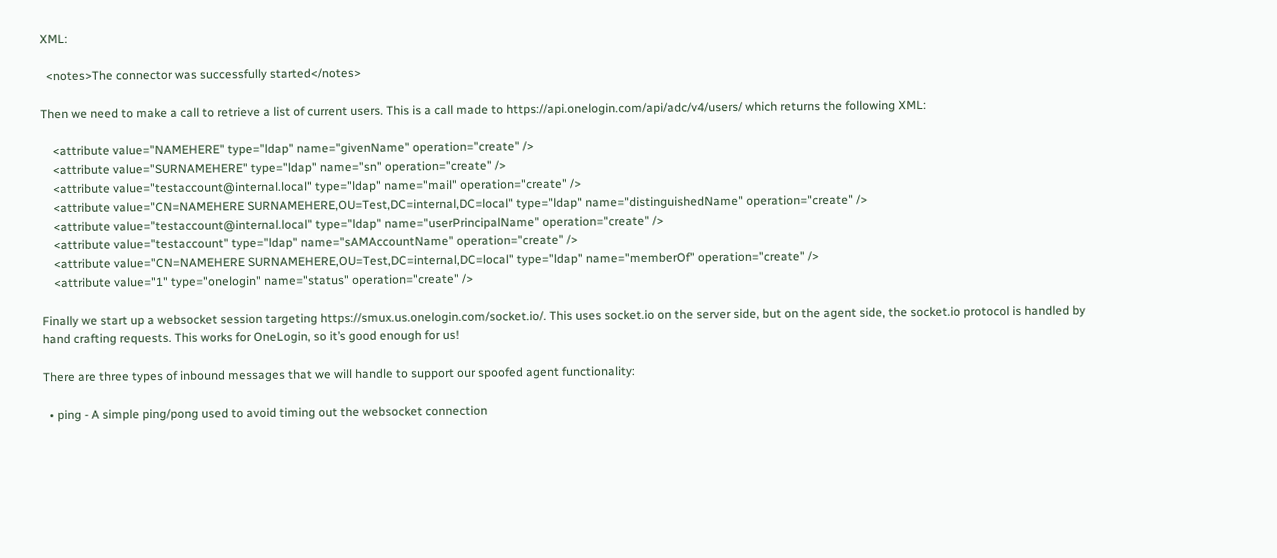XML:

  <notes>The connector was successfully started</notes>

Then we need to make a call to retrieve a list of current users. This is a call made to https://api.onelogin.com/api/adc/v4/users/ which returns the following XML:

    <attribute value="NAMEHERE" type="ldap" name="givenName" operation="create" />
    <attribute value="SURNAMEHERE" type="ldap" name="sn" operation="create" />
    <attribute value="testaccount@internal.local" type="ldap" name="mail" operation="create" />
    <attribute value="CN=NAMEHERE SURNAMEHERE,OU=Test,DC=internal,DC=local" type="ldap" name="distinguishedName" operation="create" />
    <attribute value="testaccount@internal.local" type="ldap" name="userPrincipalName" operation="create" />
    <attribute value="testaccount" type="ldap" name="sAMAccountName" operation="create" />
    <attribute value="CN=NAMEHERE SURNAMEHERE,OU=Test,DC=internal,DC=local" type="ldap" name="memberOf" operation="create" />
    <attribute value="1" type="onelogin" name="status" operation="create" />

Finally we start up a websocket session targeting https://smux.us.onelogin.com/socket.io/. This uses socket.io on the server side, but on the agent side, the socket.io protocol is handled by hand crafting requests. This works for OneLogin, so it’s good enough for us!

There are three types of inbound messages that we will handle to support our spoofed agent functionality:

  • ping - A simple ping/pong used to avoid timing out the websocket connection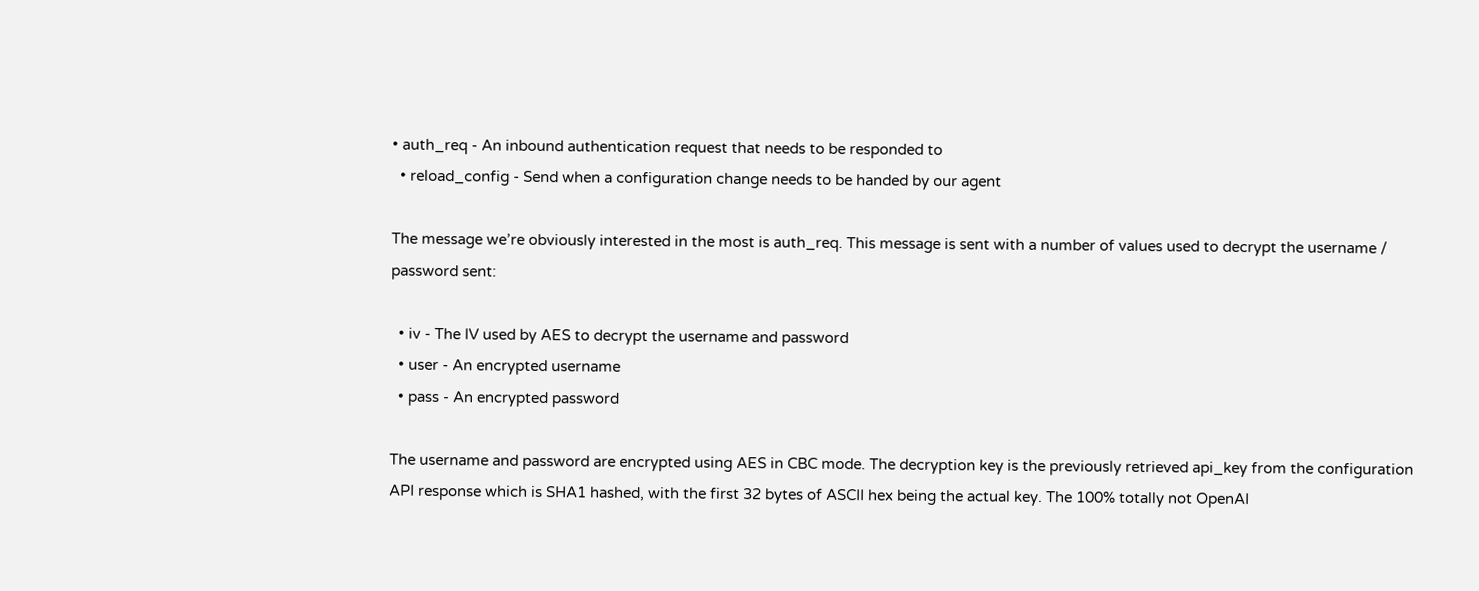• auth_req - An inbound authentication request that needs to be responded to
  • reload_config - Send when a configuration change needs to be handed by our agent

The message we’re obviously interested in the most is auth_req. This message is sent with a number of values used to decrypt the username / password sent:

  • iv - The IV used by AES to decrypt the username and password
  • user - An encrypted username
  • pass - An encrypted password

The username and password are encrypted using AES in CBC mode. The decryption key is the previously retrieved api_key from the configuration API response which is SHA1 hashed, with the first 32 bytes of ASCII hex being the actual key. The 100% totally not OpenAI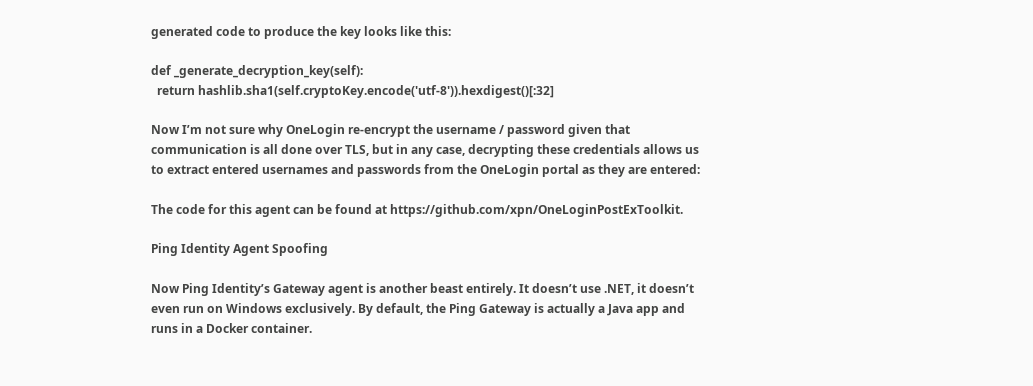generated code to produce the key looks like this:

def _generate_decryption_key(self):
  return hashlib.sha1(self.cryptoKey.encode('utf-8')).hexdigest()[:32]

Now I’m not sure why OneLogin re-encrypt the username / password given that communication is all done over TLS, but in any case, decrypting these credentials allows us to extract entered usernames and passwords from the OneLogin portal as they are entered:

The code for this agent can be found at https://github.com/xpn/OneLoginPostExToolkit.

Ping Identity Agent Spoofing

Now Ping Identity’s Gateway agent is another beast entirely. It doesn’t use .NET, it doesn’t even run on Windows exclusively. By default, the Ping Gateway is actually a Java app and runs in a Docker container.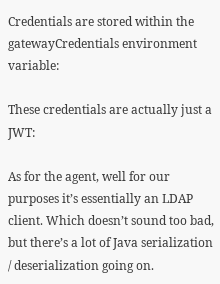Credentials are stored within the gatewayCredentials environment variable:

These credentials are actually just a JWT:

As for the agent, well for our purposes it’s essentially an LDAP client. Which doesn’t sound too bad, but there’s a lot of Java serialization / deserialization going on.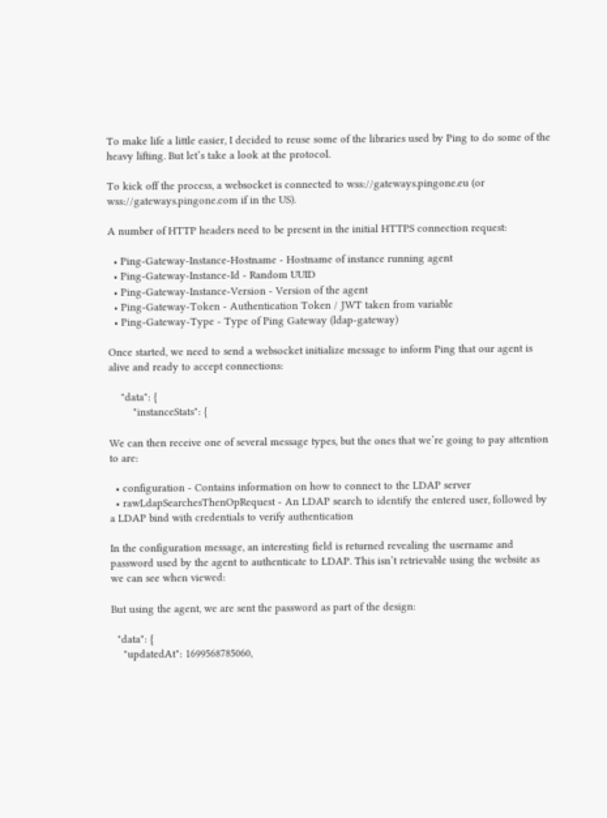To make life a little easier, I decided to reuse some of the libraries used by Ping to do some of the heavy lifting. But let’s take a look at the protocol.

To kick off the process, a websocket is connected to wss://gateways.pingone.eu (or wss://gateways.pingone.com if in the US).

A number of HTTP headers need to be present in the initial HTTPS connection request:

  • Ping-Gateway-Instance-Hostname - Hostname of instance running agent
  • Ping-Gateway-Instance-Id - Random UUID
  • Ping-Gateway-Instance-Version - Version of the agent
  • Ping-Gateway-Token - Authentication Token / JWT taken from variable
  • Ping-Gateway-Type - Type of Ping Gateway (ldap-gateway)

Once started, we need to send a websocket initialize message to inform Ping that our agent is alive and ready to accept connections:

    "data": {
        "instanceStats": {

We can then receive one of several message types, but the ones that we’re going to pay attention to are:

  • configuration - Contains information on how to connect to the LDAP server
  • rawLdapSearchesThenOpRequest - An LDAP search to identify the entered user, followed by a LDAP bind with credentials to verify authentication

In the configuration message, an interesting field is returned revealing the username and password used by the agent to authenticate to LDAP. This isn’t retrievable using the website as we can see when viewed:

But using the agent, we are sent the password as part of the design:

  "data": {
    "updatedAt": 1699568785060,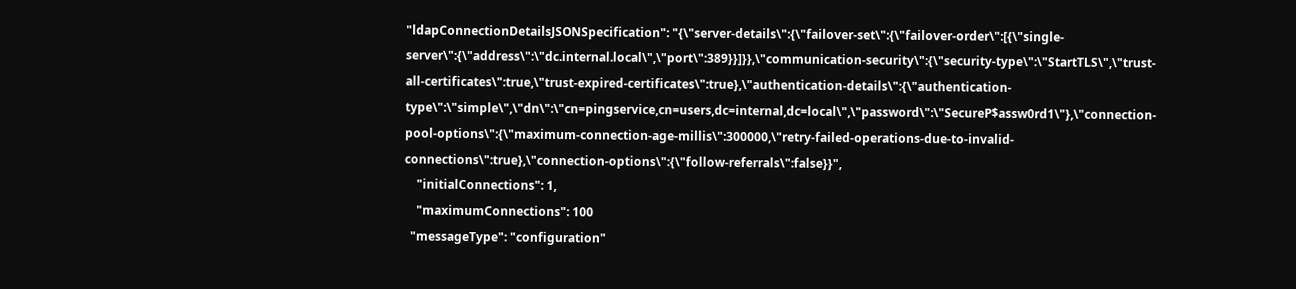"ldapConnectionDetailsJSONSpecification": "{\"server-details\":{\"failover-set\":{\"failover-order\":[{\"single-server\":{\"address\":\"dc.internal.local\",\"port\":389}}]}},\"communication-security\":{\"security-type\":\"StartTLS\",\"trust-all-certificates\":true,\"trust-expired-certificates\":true},\"authentication-details\":{\"authentication-type\":\"simple\",\"dn\":\"cn=pingservice,cn=users,dc=internal,dc=local\",\"password\":\"SecureP$assw0rd1\"},\"connection-pool-options\":{\"maximum-connection-age-millis\":300000,\"retry-failed-operations-due-to-invalid-connections\":true},\"connection-options\":{\"follow-referrals\":false}}",
    "initialConnections": 1,
    "maximumConnections": 100
  "messageType": "configuration"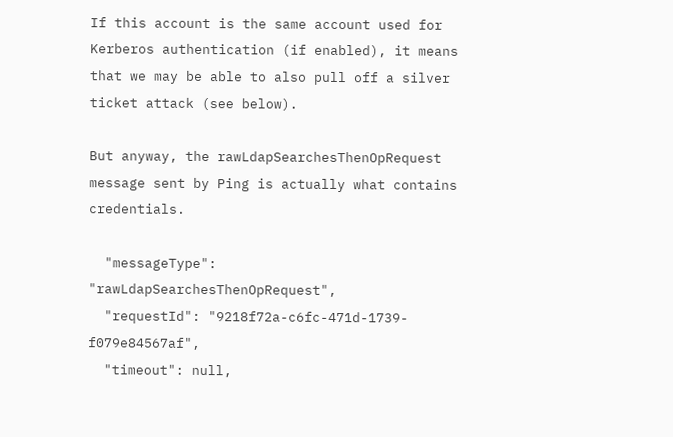If this account is the same account used for Kerberos authentication (if enabled), it means that we may be able to also pull off a silver ticket attack (see below).

But anyway, the rawLdapSearchesThenOpRequest message sent by Ping is actually what contains credentials.

  "messageType": "rawLdapSearchesThenOpRequest",
  "requestId": "9218f72a-c6fc-471d-1739-f079e84567af",
  "timeout": null,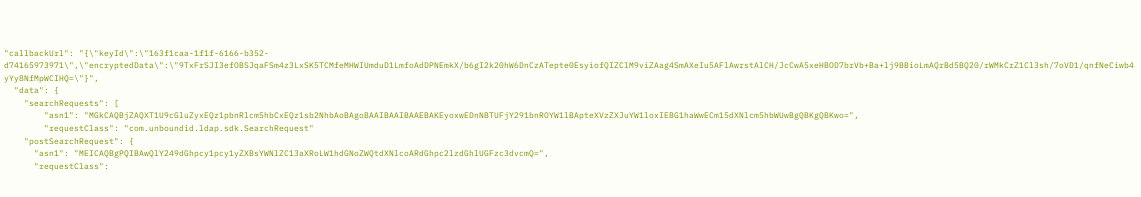"callbackUrl": "{\"keyId\":\"163f1caa-1f1f-6166-b352-d74165973971\",\"encryptedData\":\"9TxFrSJI3efOBSJqaFSm4z3LxSK5TCMfeMHWIUmduD1LmfoAdDPNEmkX/b6gI2k20hW6DnCzATepte0EsyiofQIZClM9viZAag4SmAXeIu5AFlAwrstAlCH/JcCwA5xeHBOD7brVb+Ba+lj9BBioLmAQrBd5BQ20/rWMkCrZ1Cl3sh/7oVD1/qnfNeCiwb4yYy8NfMpWCIHQ=\"}",
  "data": {
    "searchRequests": [
        "asn1": "MGkCAQBjZAQXT1U9cGluZyxEQz1pbnRlcm5hbCxEQz1sb2NhbAoBAgoBAAIBAAIBAAEBAKEyoxwEDnNBTUFjY291bnROYW1lBApteXVzZXJuYW1loxIEBG1haWwECm15dXNlcm5hbWUwBgQBKgQBKwo=",
        "requestClass": "com.unboundid.ldap.sdk.SearchRequest"
    "postSearchRequest": {
      "asn1": "MEICAQBgPQIBAwQlY249dGhpcy1pcy1yZXBsYWNlZC13aXRoLW1hdGNoZWQtdXNlcoARdGhpc2lzdGhlUGFzc3dvcmQ=",
      "requestClass":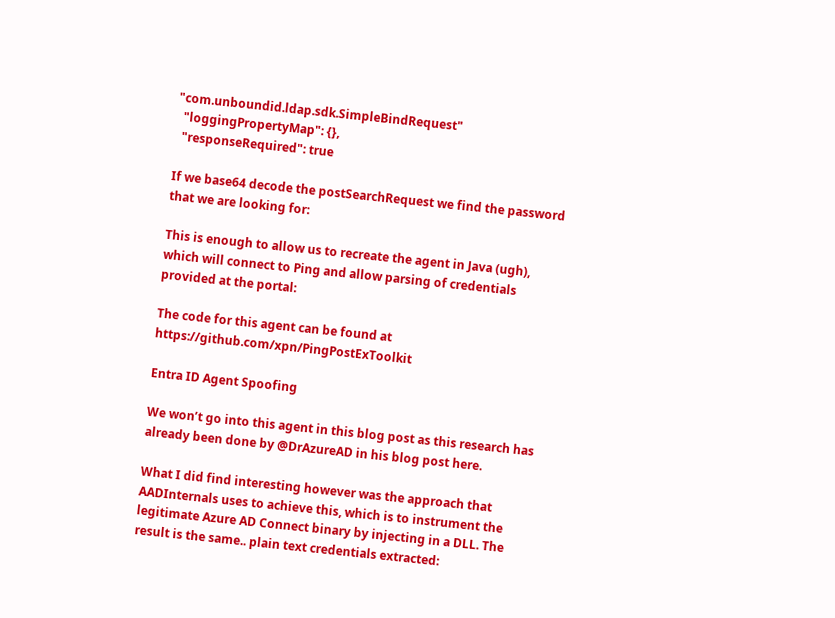"com.unboundid.ldap.sdk.SimpleBindRequest"
  "loggingPropertyMap": {},
  "responseRequired": true

If we base64 decode the postSearchRequest we find the password that we are looking for:

This is enough to allow us to recreate the agent in Java (ugh), which will connect to Ping and allow parsing of credentials provided at the portal:

The code for this agent can be found at https://github.com/xpn/PingPostExToolkit

Entra ID Agent Spoofing

We won’t go into this agent in this blog post as this research has already been done by @DrAzureAD in his blog post here.

What I did find interesting however was the approach that AADInternals uses to achieve this, which is to instrument the legitimate Azure AD Connect binary by injecting in a DLL. The result is the same.. plain text credentials extracted: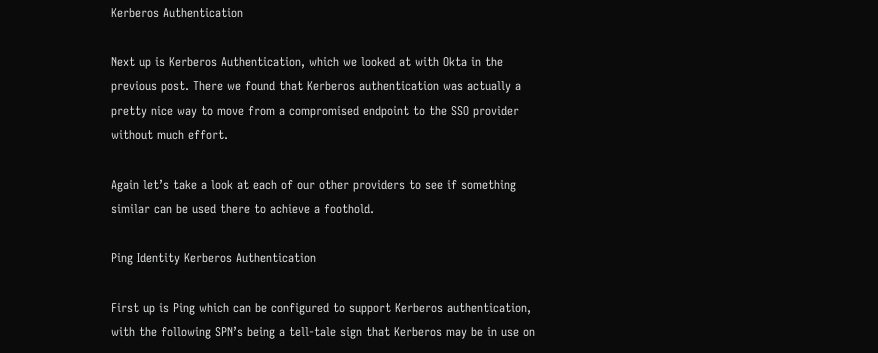Kerberos Authentication

Next up is Kerberos Authentication, which we looked at with Okta in the previous post. There we found that Kerberos authentication was actually a pretty nice way to move from a compromised endpoint to the SSO provider without much effort.

Again let’s take a look at each of our other providers to see if something similar can be used there to achieve a foothold.

Ping Identity Kerberos Authentication

First up is Ping which can be configured to support Kerberos authentication, with the following SPN’s being a tell-tale sign that Kerberos may be in use on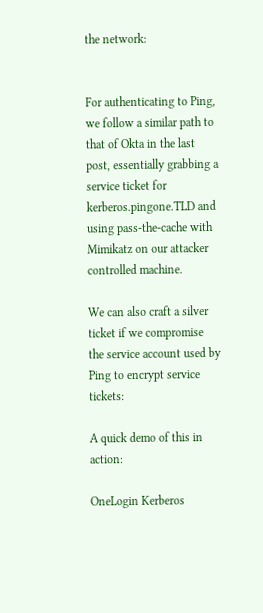the network:


For authenticating to Ping, we follow a similar path to that of Okta in the last post, essentially grabbing a service ticket for kerberos.pingone.TLD and using pass-the-cache with Mimikatz on our attacker controlled machine.

We can also craft a silver ticket if we compromise the service account used by Ping to encrypt service tickets:

A quick demo of this in action:

OneLogin Kerberos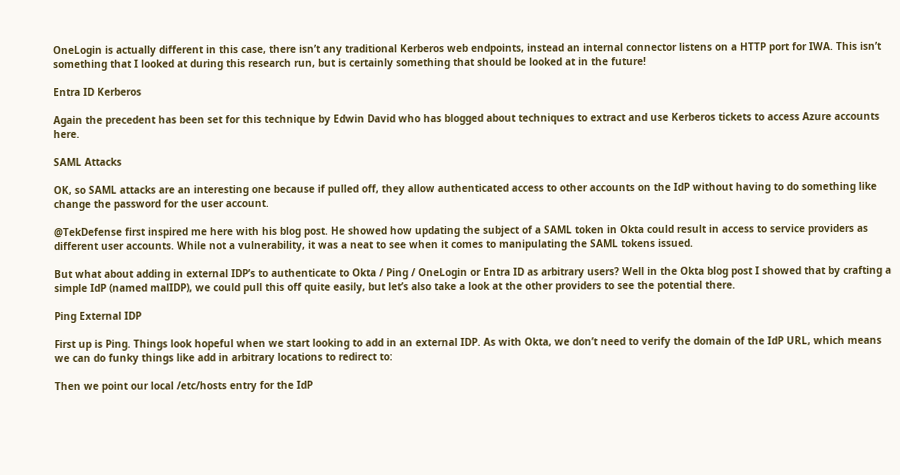OneLogin is actually different in this case, there isn’t any traditional Kerberos web endpoints, instead an internal connector listens on a HTTP port for IWA. This isn’t something that I looked at during this research run, but is certainly something that should be looked at in the future!

Entra ID Kerberos

Again the precedent has been set for this technique by Edwin David who has blogged about techniques to extract and use Kerberos tickets to access Azure accounts here.

SAML Attacks

OK, so SAML attacks are an interesting one because if pulled off, they allow authenticated access to other accounts on the IdP without having to do something like change the password for the user account.

@TekDefense first inspired me here with his blog post. He showed how updating the subject of a SAML token in Okta could result in access to service providers as different user accounts. While not a vulnerability, it was a neat to see when it comes to manipulating the SAML tokens issued.

But what about adding in external IDP’s to authenticate to Okta / Ping / OneLogin or Entra ID as arbitrary users? Well in the Okta blog post I showed that by crafting a simple IdP (named malIDP), we could pull this off quite easily, but let’s also take a look at the other providers to see the potential there.

Ping External IDP

First up is Ping. Things look hopeful when we start looking to add in an external IDP. As with Okta, we don’t need to verify the domain of the IdP URL, which means we can do funky things like add in arbitrary locations to redirect to:

Then we point our local /etc/hosts entry for the IdP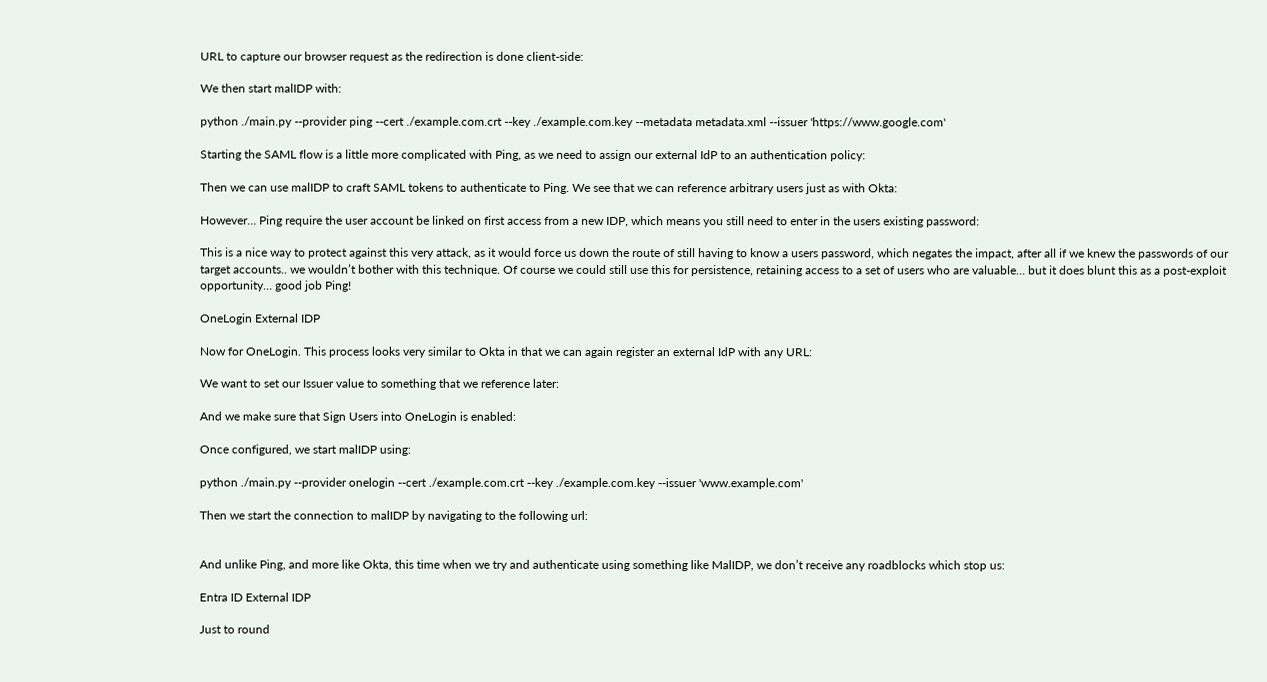URL to capture our browser request as the redirection is done client-side:

We then start malIDP with:

python ./main.py --provider ping --cert ./example.com.crt --key ./example.com.key --metadata metadata.xml --issuer 'https://www.google.com'

Starting the SAML flow is a little more complicated with Ping, as we need to assign our external IdP to an authentication policy:

Then we can use malIDP to craft SAML tokens to authenticate to Ping. We see that we can reference arbitrary users just as with Okta:

However… Ping require the user account be linked on first access from a new IDP, which means you still need to enter in the users existing password:

This is a nice way to protect against this very attack, as it would force us down the route of still having to know a users password, which negates the impact, after all if we knew the passwords of our target accounts.. we wouldn’t bother with this technique. Of course we could still use this for persistence, retaining access to a set of users who are valuable… but it does blunt this as a post-exploit opportunity… good job Ping!

OneLogin External IDP

Now for OneLogin. This process looks very similar to Okta in that we can again register an external IdP with any URL:

We want to set our Issuer value to something that we reference later:

And we make sure that Sign Users into OneLogin is enabled:

Once configured, we start malIDP using:

python ./main.py --provider onelogin --cert ./example.com.crt --key ./example.com.key --issuer 'www.example.com'

Then we start the connection to malIDP by navigating to the following url:


And unlike Ping, and more like Okta, this time when we try and authenticate using something like MalIDP, we don’t receive any roadblocks which stop us:

Entra ID External IDP

Just to round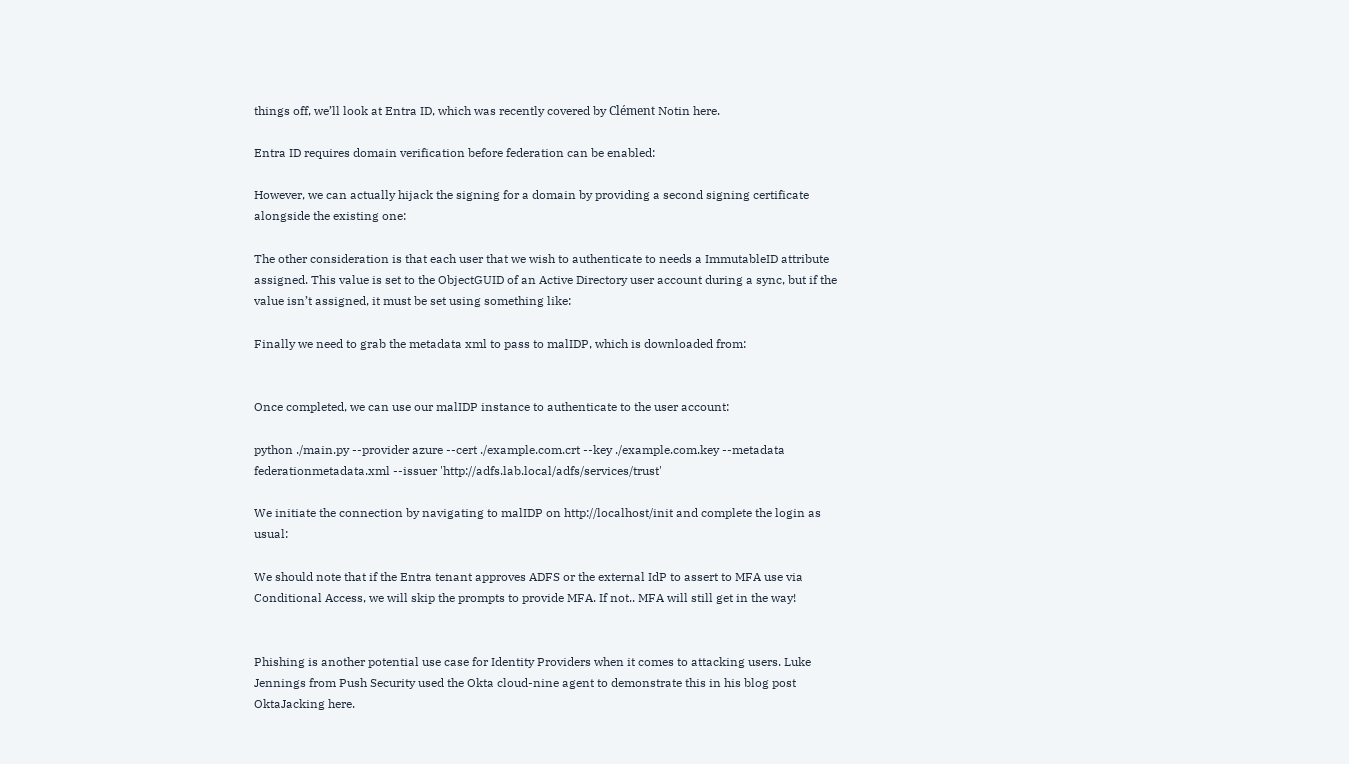things off, we’ll look at Entra ID, which was recently covered by Clément Notin here.

Entra ID requires domain verification before federation can be enabled:

However, we can actually hijack the signing for a domain by providing a second signing certificate alongside the existing one:

The other consideration is that each user that we wish to authenticate to needs a ImmutableID attribute assigned. This value is set to the ObjectGUID of an Active Directory user account during a sync, but if the value isn’t assigned, it must be set using something like:

Finally we need to grab the metadata xml to pass to malIDP, which is downloaded from:


Once completed, we can use our malIDP instance to authenticate to the user account:

python ./main.py --provider azure --cert ./example.com.crt --key ./example.com.key --metadata federationmetadata.xml --issuer 'http://adfs.lab.local/adfs/services/trust'

We initiate the connection by navigating to malIDP on http://localhost/init and complete the login as usual:

We should note that if the Entra tenant approves ADFS or the external IdP to assert to MFA use via Conditional Access, we will skip the prompts to provide MFA. If not.. MFA will still get in the way!


Phishing is another potential use case for Identity Providers when it comes to attacking users. Luke Jennings from Push Security used the Okta cloud-nine agent to demonstrate this in his blog post OktaJacking here.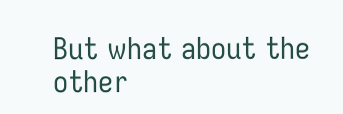But what about the other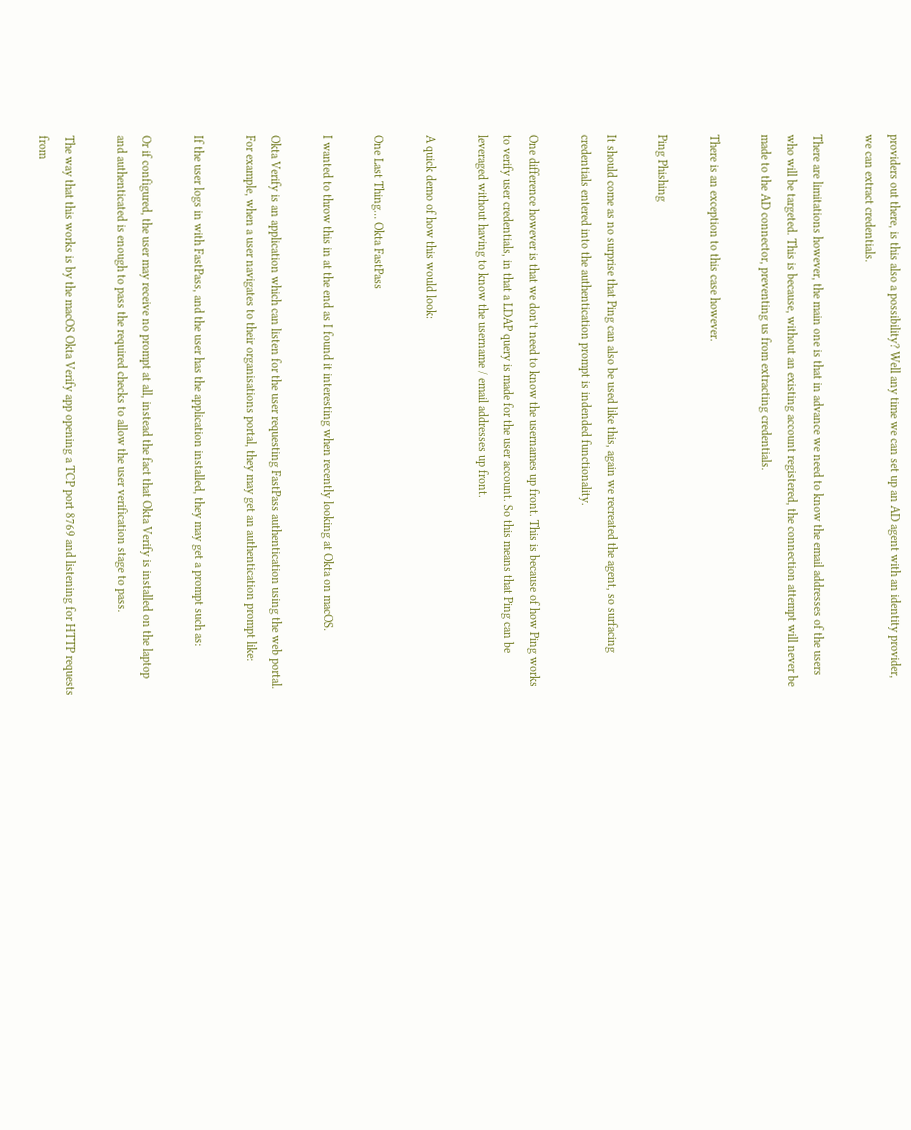providers out there, is this also a possibility? Well any time we can set up an AD agent with an identity provider, we can extract credentials.

There are limitations however, the main one is that in advance we need to know the email addresses of the users who will be targeted. This is because, without an existing account registered, the connection attempt will never be made to the AD connector, preventing us from extracting credentials.

There is an exception to this case however.

Ping Phishing

It should come as no surprise that Ping can also be used like this, again we recreated the agent, so surfacing credentials entered into the authentication prompt is indended functionality.

One difference however is that we don’t need to know the usernames up front. This is because of how Ping works to verify user credentials, in that a LDAP query is made for the user account. So this means that Ping can be leveraged without having to know the username / email addresses up front.

A quick demo of how this would look:

One Last Thing… Okta FastPass

I wanted to throw this in at the end as I found it interesting when recently looking at Okta on macOS.

Okta Verify is an application which can listen for the user requesting FastPass authentication using the web portal. For example, when a user navigates to their organisations portal, they may get an authentication prompt like:

If the user logs in with FastPass, and the user has the application installed, they may get a prompt such as:

Or if configured, the user may receive no prompt at all, instead the fact that Okta Verify is installed on the laptop and authenticated is enough to pass the required checks to allow the user verification stage to pass.

The way that this works is by the macOS Okta Verify app opening a TCP port 8769 and listening for HTTP requests from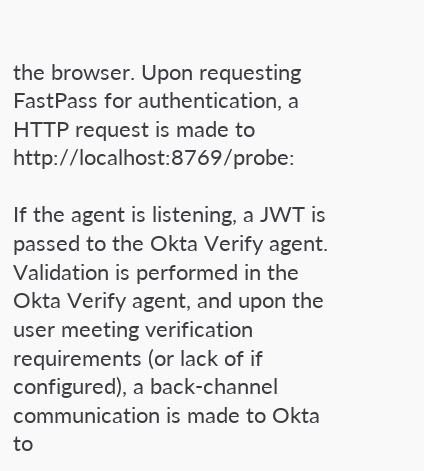the browser. Upon requesting FastPass for authentication, a HTTP request is made to http://localhost:8769/probe:

If the agent is listening, a JWT is passed to the Okta Verify agent. Validation is performed in the Okta Verify agent, and upon the user meeting verification requirements (or lack of if configured), a back-channel communication is made to Okta to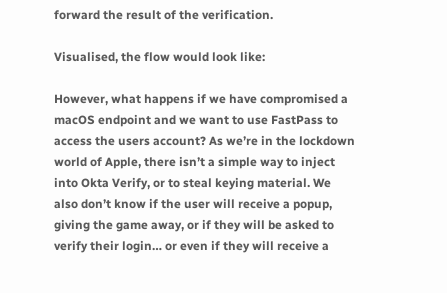forward the result of the verification.

Visualised, the flow would look like:

However, what happens if we have compromised a macOS endpoint and we want to use FastPass to access the users account? As we’re in the lockdown world of Apple, there isn’t a simple way to inject into Okta Verify, or to steal keying material. We also don’t know if the user will receive a popup, giving the game away, or if they will be asked to verify their login… or even if they will receive a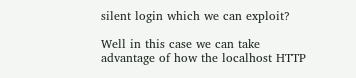silent login which we can exploit?

Well in this case we can take advantage of how the localhost HTTP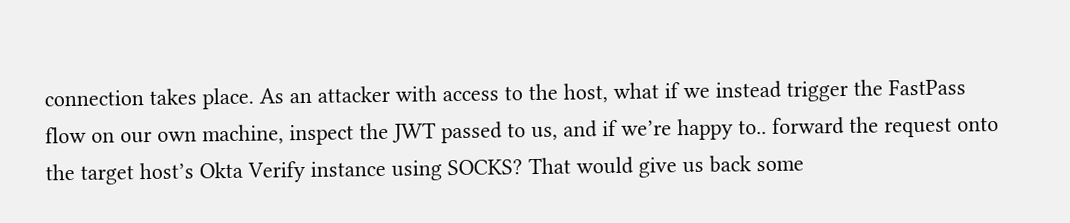connection takes place. As an attacker with access to the host, what if we instead trigger the FastPass flow on our own machine, inspect the JWT passed to us, and if we’re happy to.. forward the request onto the target host’s Okta Verify instance using SOCKS? That would give us back some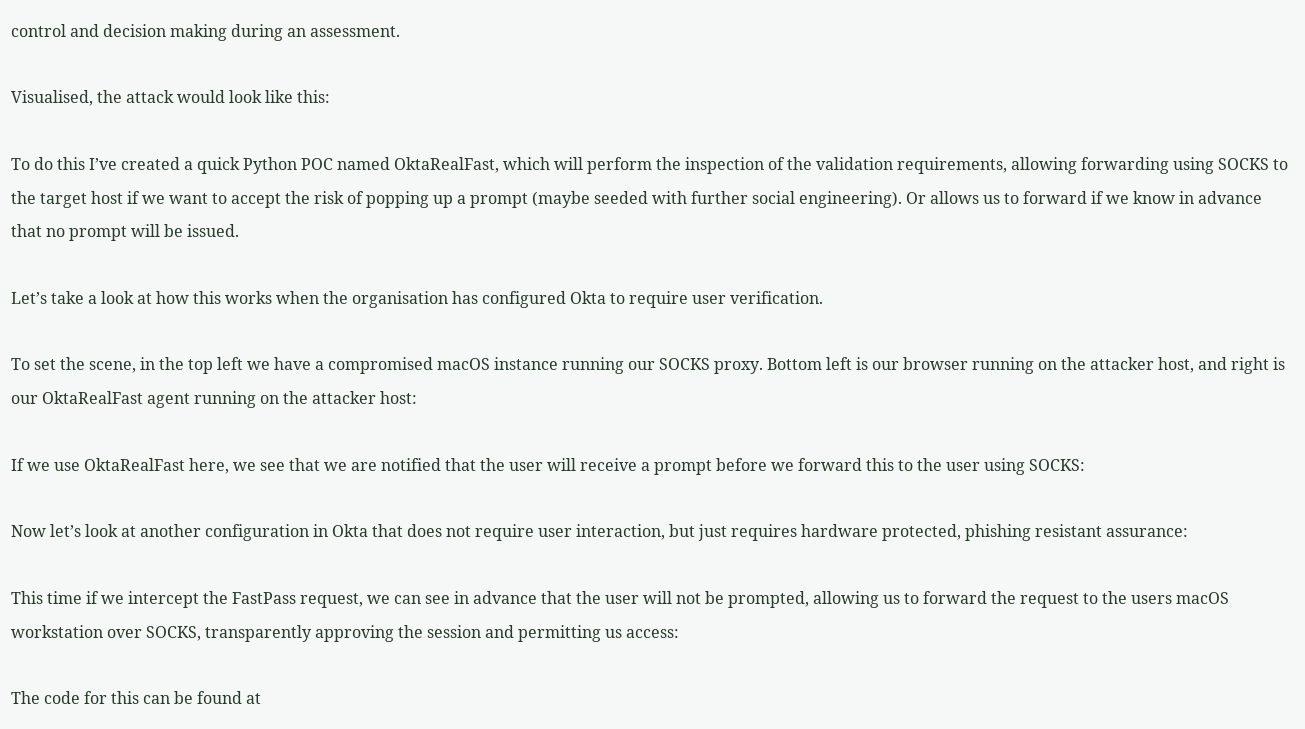control and decision making during an assessment.

Visualised, the attack would look like this:

To do this I’ve created a quick Python POC named OktaRealFast, which will perform the inspection of the validation requirements, allowing forwarding using SOCKS to the target host if we want to accept the risk of popping up a prompt (maybe seeded with further social engineering). Or allows us to forward if we know in advance that no prompt will be issued.

Let’s take a look at how this works when the organisation has configured Okta to require user verification.

To set the scene, in the top left we have a compromised macOS instance running our SOCKS proxy. Bottom left is our browser running on the attacker host, and right is our OktaRealFast agent running on the attacker host:

If we use OktaRealFast here, we see that we are notified that the user will receive a prompt before we forward this to the user using SOCKS:

Now let’s look at another configuration in Okta that does not require user interaction, but just requires hardware protected, phishing resistant assurance:

This time if we intercept the FastPass request, we can see in advance that the user will not be prompted, allowing us to forward the request to the users macOS workstation over SOCKS, transparently approving the session and permitting us access:

The code for this can be found at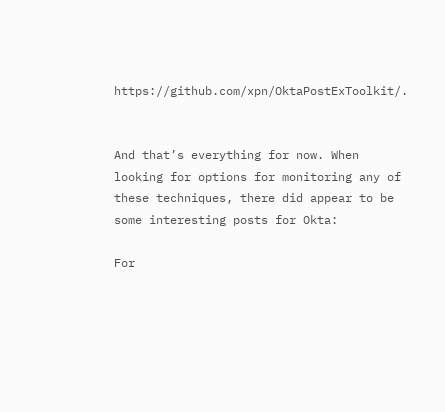https://github.com/xpn/OktaPostExToolkit/.


And that’s everything for now. When looking for options for monitoring any of these techniques, there did appear to be some interesting posts for Okta:

For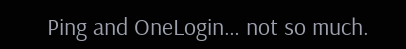Ping and OneLogin… not so much.